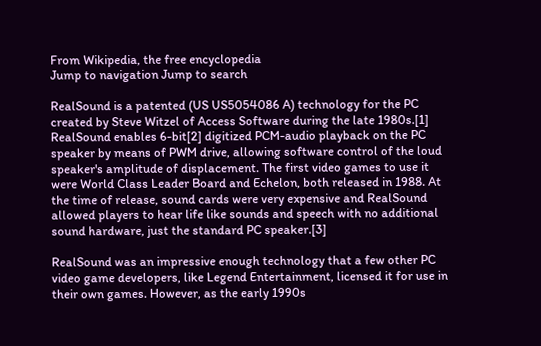From Wikipedia, the free encyclopedia
Jump to navigation Jump to search

RealSound is a patented (US US5054086 A) technology for the PC created by Steve Witzel of Access Software during the late 1980s.[1] RealSound enables 6-bit[2] digitized PCM-audio playback on the PC speaker by means of PWM drive, allowing software control of the loud speaker's amplitude of displacement. The first video games to use it were World Class Leader Board and Echelon, both released in 1988. At the time of release, sound cards were very expensive and RealSound allowed players to hear life like sounds and speech with no additional sound hardware, just the standard PC speaker.[3]

RealSound was an impressive enough technology that a few other PC video game developers, like Legend Entertainment, licensed it for use in their own games. However, as the early 1990s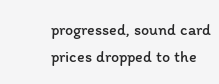progressed, sound card prices dropped to the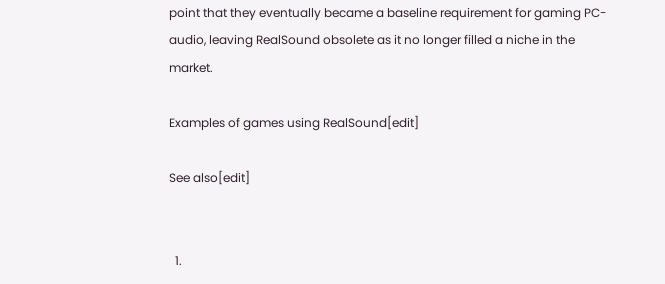point that they eventually became a baseline requirement for gaming PC-audio, leaving RealSound obsolete as it no longer filled a niche in the market.

Examples of games using RealSound[edit]

See also[edit]


  1.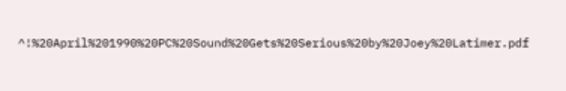^!%20April%201990%20PC%20Sound%20Gets%20Serious%20by%20Joey%20Latimer.pdf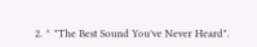2. ^ "The Best Sound You've Never Heard".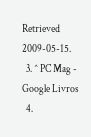Retrieved 2009-05-15.
  3. ^ PC Mag - Google Livros
  4.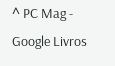^ PC Mag - Google Livros